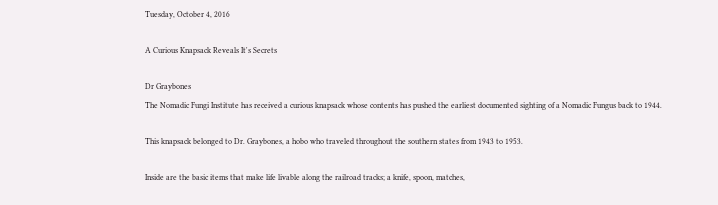Tuesday, October 4, 2016

A Curious Knapsack Reveals It's Secrets

Dr Graybones
The Nomadic Fungi Institute has received a curious knapsack whose contents has pushed the earliest documented sighting of a Nomadic Fungus back to 1944.

This knapsack belonged to Dr. Graybones, a hobo who traveled throughout the southern states from 1943 to 1953.

Inside are the basic items that make life livable along the railroad tracks; a knife, spoon, matches,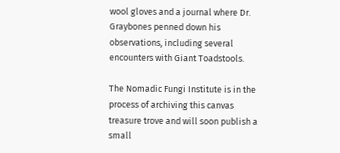wool gloves and a journal where Dr. Graybones penned down his observations, including several encounters with Giant Toadstools.

The Nomadic Fungi Institute is in the process of archiving this canvas treasure trove and will soon publish a small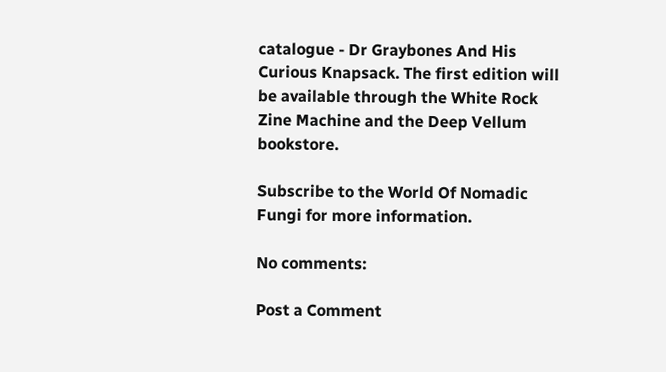catalogue - Dr Graybones And His Curious Knapsack. The first edition will be available through the White Rock Zine Machine and the Deep Vellum bookstore.

Subscribe to the World Of Nomadic Fungi for more information.

No comments:

Post a Comment